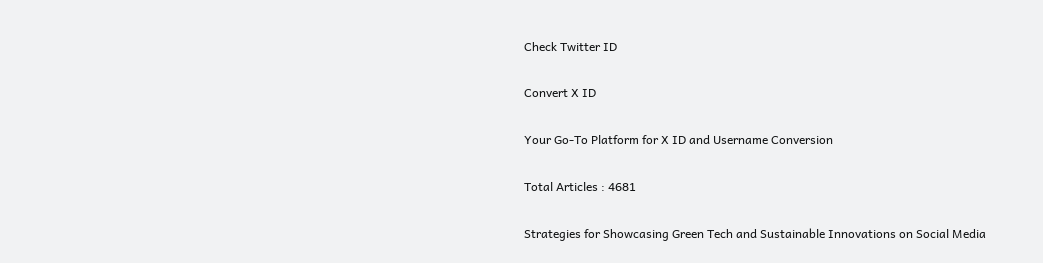Check Twitter ID

Convert X ID

Your Go-To Platform for X ID and Username Conversion

Total Articles : 4681

Strategies for Showcasing Green Tech and Sustainable Innovations on Social Media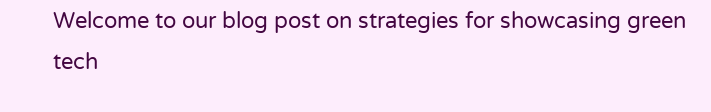Welcome to our blog post on strategies for showcasing green tech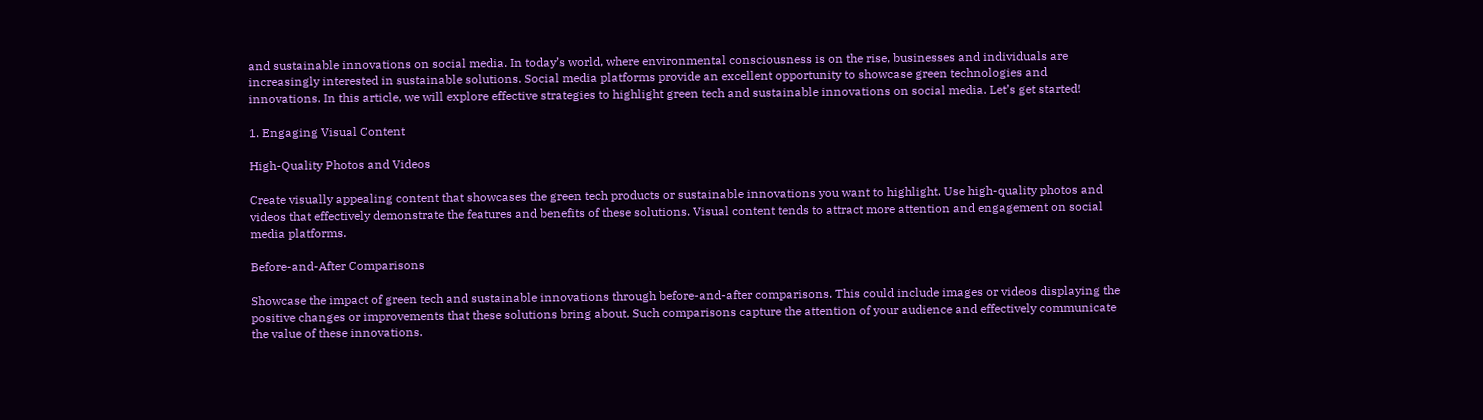and sustainable innovations on social media. In today’s world, where environmental consciousness is on the rise, businesses and individuals are increasingly interested in sustainable solutions. Social media platforms provide an excellent opportunity to showcase green technologies and innovations. In this article, we will explore effective strategies to highlight green tech and sustainable innovations on social media. Let’s get started!

1. Engaging Visual Content

High-Quality Photos and Videos

Create visually appealing content that showcases the green tech products or sustainable innovations you want to highlight. Use high-quality photos and videos that effectively demonstrate the features and benefits of these solutions. Visual content tends to attract more attention and engagement on social media platforms.

Before-and-After Comparisons

Showcase the impact of green tech and sustainable innovations through before-and-after comparisons. This could include images or videos displaying the positive changes or improvements that these solutions bring about. Such comparisons capture the attention of your audience and effectively communicate the value of these innovations.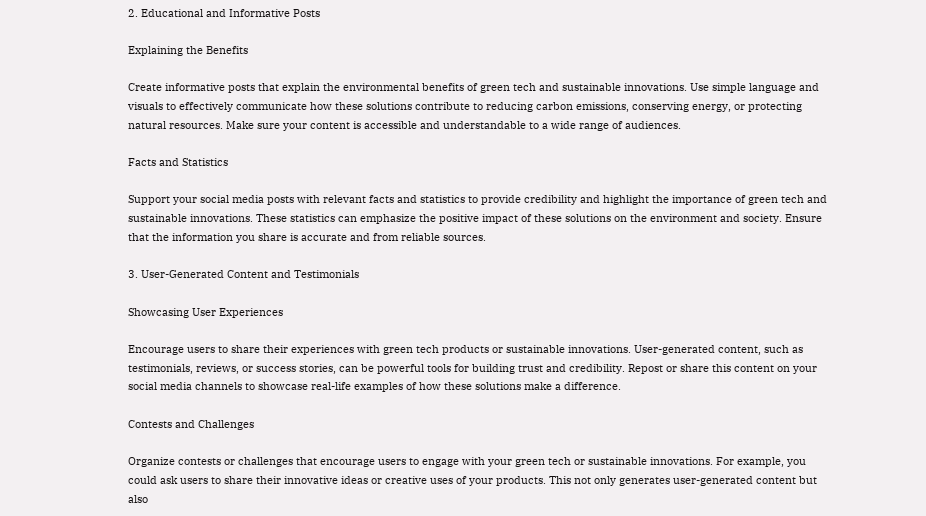2. Educational and Informative Posts

Explaining the Benefits

Create informative posts that explain the environmental benefits of green tech and sustainable innovations. Use simple language and visuals to effectively communicate how these solutions contribute to reducing carbon emissions, conserving energy, or protecting natural resources. Make sure your content is accessible and understandable to a wide range of audiences.

Facts and Statistics

Support your social media posts with relevant facts and statistics to provide credibility and highlight the importance of green tech and sustainable innovations. These statistics can emphasize the positive impact of these solutions on the environment and society. Ensure that the information you share is accurate and from reliable sources.

3. User-Generated Content and Testimonials

Showcasing User Experiences

Encourage users to share their experiences with green tech products or sustainable innovations. User-generated content, such as testimonials, reviews, or success stories, can be powerful tools for building trust and credibility. Repost or share this content on your social media channels to showcase real-life examples of how these solutions make a difference.

Contests and Challenges

Organize contests or challenges that encourage users to engage with your green tech or sustainable innovations. For example, you could ask users to share their innovative ideas or creative uses of your products. This not only generates user-generated content but also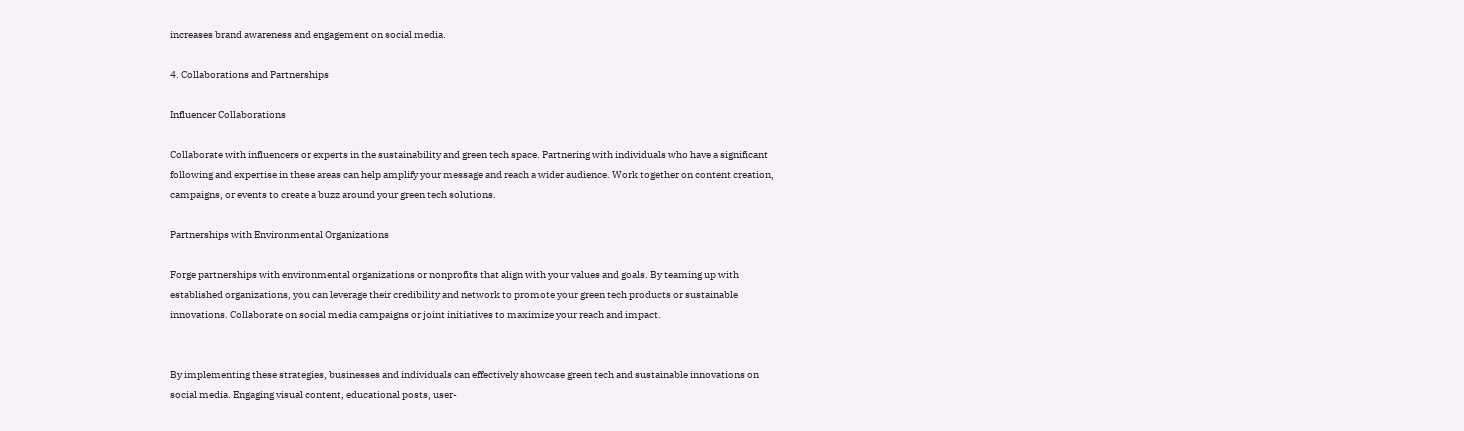increases brand awareness and engagement on social media.

4. Collaborations and Partnerships

Influencer Collaborations

Collaborate with influencers or experts in the sustainability and green tech space. Partnering with individuals who have a significant following and expertise in these areas can help amplify your message and reach a wider audience. Work together on content creation, campaigns, or events to create a buzz around your green tech solutions.

Partnerships with Environmental Organizations

Forge partnerships with environmental organizations or nonprofits that align with your values and goals. By teaming up with established organizations, you can leverage their credibility and network to promote your green tech products or sustainable innovations. Collaborate on social media campaigns or joint initiatives to maximize your reach and impact.


By implementing these strategies, businesses and individuals can effectively showcase green tech and sustainable innovations on social media. Engaging visual content, educational posts, user-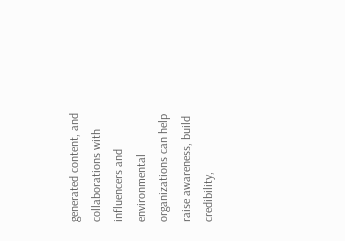generated content, and collaborations with influencers and environmental organizations can help raise awareness, build credibility,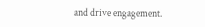and drive engagement.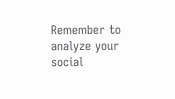Remember to analyze your social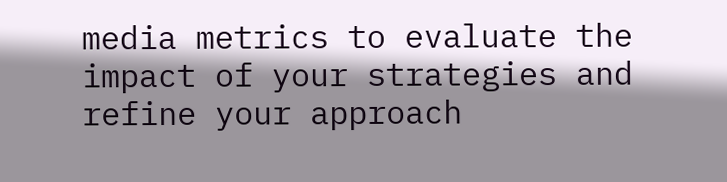media metrics to evaluate the impact of your strategies and refine your approach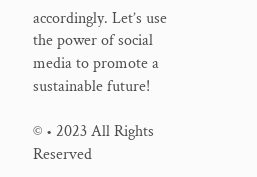accordingly. Let’s use the power of social media to promote a sustainable future!

© • 2023 All Rights Reserved